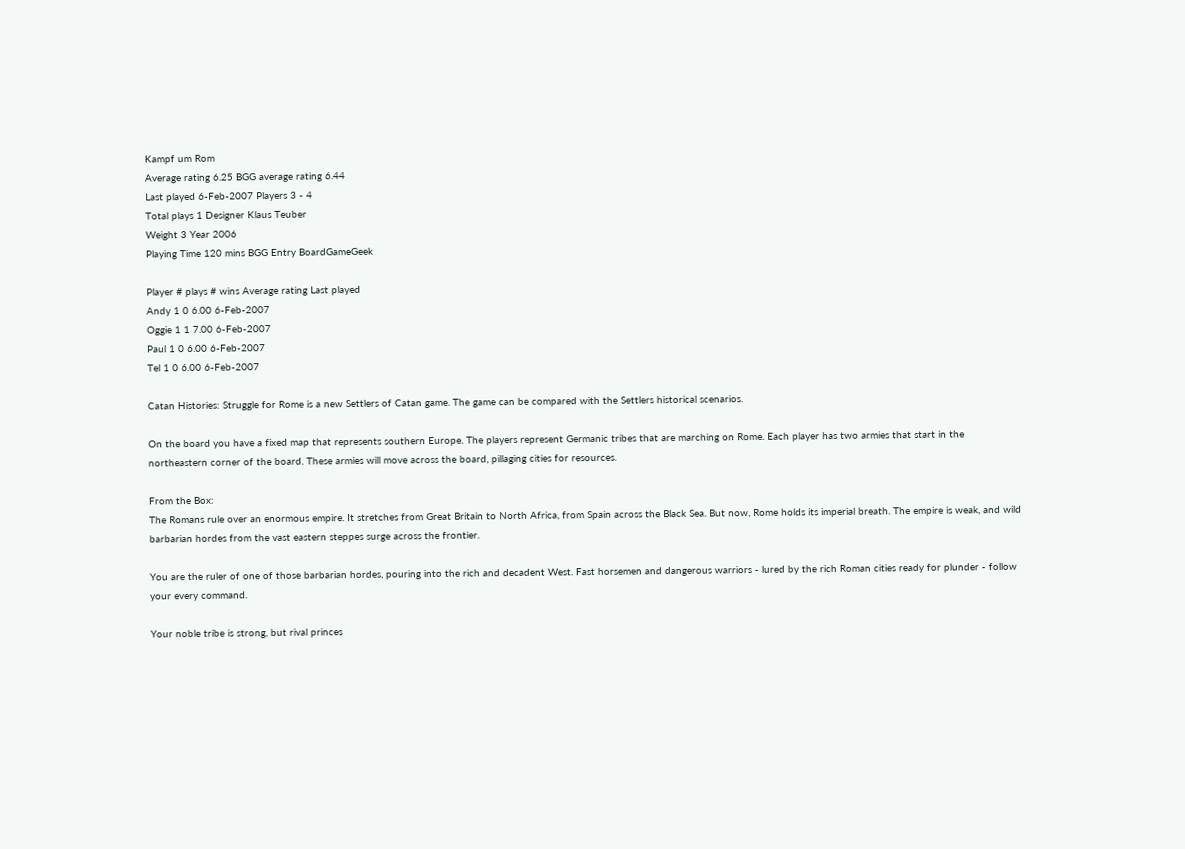Kampf um Rom
Average rating 6.25 BGG average rating 6.44
Last played 6-Feb-2007 Players 3 - 4
Total plays 1 Designer Klaus Teuber
Weight 3 Year 2006
Playing Time 120 mins BGG Entry BoardGameGeek

Player # plays # wins Average rating Last played
Andy 1 0 6.00 6-Feb-2007
Oggie 1 1 7.00 6-Feb-2007
Paul 1 0 6.00 6-Feb-2007
Tel 1 0 6.00 6-Feb-2007

Catan Histories: Struggle for Rome is a new Settlers of Catan game. The game can be compared with the Settlers historical scenarios.

On the board you have a fixed map that represents southern Europe. The players represent Germanic tribes that are marching on Rome. Each player has two armies that start in the northeastern corner of the board. These armies will move across the board, pillaging cities for resources.

From the Box:
The Romans rule over an enormous empire. It stretches from Great Britain to North Africa, from Spain across the Black Sea. But now, Rome holds its imperial breath. The empire is weak, and wild barbarian hordes from the vast eastern steppes surge across the frontier.

You are the ruler of one of those barbarian hordes, pouring into the rich and decadent West. Fast horsemen and dangerous warriors - lured by the rich Roman cities ready for plunder - follow your every command.

Your noble tribe is strong, but rival princes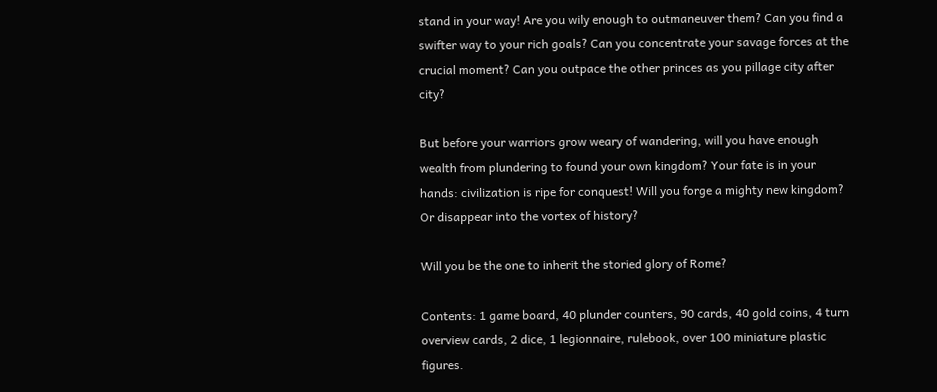stand in your way! Are you wily enough to outmaneuver them? Can you find a swifter way to your rich goals? Can you concentrate your savage forces at the crucial moment? Can you outpace the other princes as you pillage city after city?

But before your warriors grow weary of wandering, will you have enough wealth from plundering to found your own kingdom? Your fate is in your hands: civilization is ripe for conquest! Will you forge a mighty new kingdom? Or disappear into the vortex of history?

Will you be the one to inherit the storied glory of Rome?

Contents: 1 game board, 40 plunder counters, 90 cards, 40 gold coins, 4 turn overview cards, 2 dice, 1 legionnaire, rulebook, over 100 miniature plastic figures.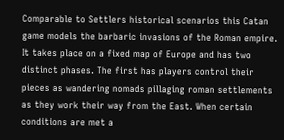Comparable to Settlers historical scenarios this Catan game models the barbaric invasions of the Roman empire. It takes place on a fixed map of Europe and has two distinct phases. The first has players control their pieces as wandering nomads pillaging roman settlements as they work their way from the East. When certain conditions are met a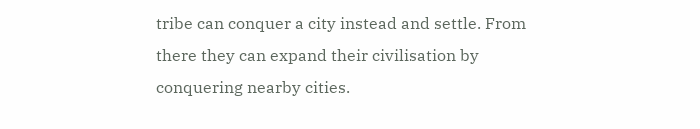tribe can conquer a city instead and settle. From there they can expand their civilisation by conquering nearby cities.